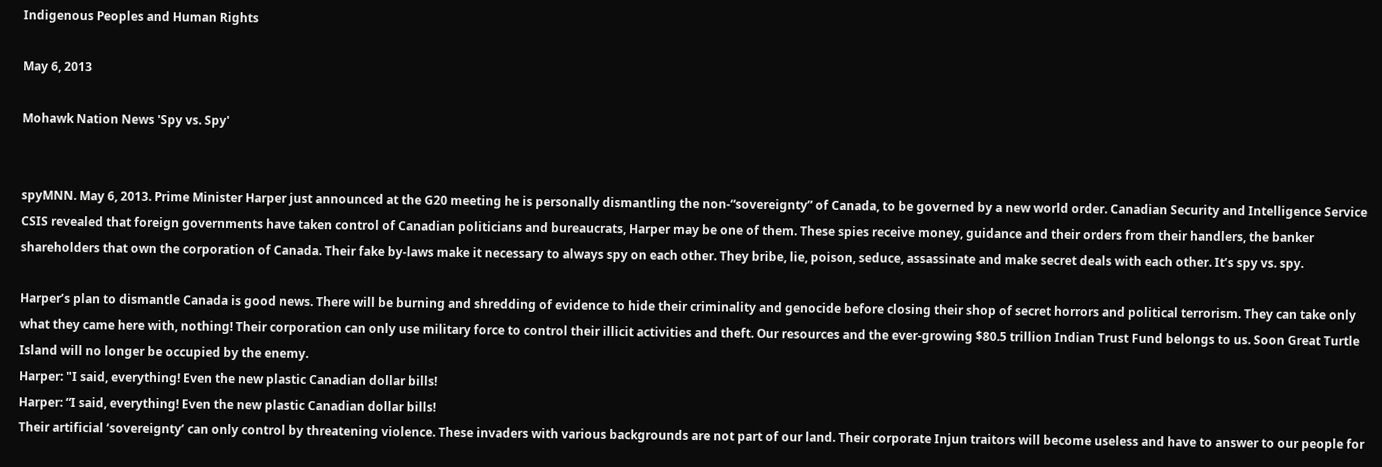Indigenous Peoples and Human Rights

May 6, 2013

Mohawk Nation News 'Spy vs. Spy'


spyMNN. May 6, 2013. Prime Minister Harper just announced at the G20 meeting he is personally dismantling the non-“sovereignty” of Canada, to be governed by a new world order. Canadian Security and Intelligence Service CSIS revealed that foreign governments have taken control of Canadian politicians and bureaucrats, Harper may be one of them. These spies receive money, guidance and their orders from their handlers, the banker shareholders that own the corporation of Canada. Their fake by-laws make it necessary to always spy on each other. They bribe, lie, poison, seduce, assassinate and make secret deals with each other. It’s spy vs. spy.

Harper’s plan to dismantle Canada is good news. There will be burning and shredding of evidence to hide their criminality and genocide before closing their shop of secret horrors and political terrorism. They can take only what they came here with, nothing! Their corporation can only use military force to control their illicit activities and theft. Our resources and the ever-growing $80.5 trillion Indian Trust Fund belongs to us. Soon Great Turtle Island will no longer be occupied by the enemy.
Harper: "I said, everything! Even the new plastic Canadian dollar bills!
Harper: “I said, everything! Even the new plastic Canadian dollar bills!
Their artificial ‘sovereignty’ can only control by threatening violence. These invaders with various backgrounds are not part of our land. Their corporate Injun traitors will become useless and have to answer to our people for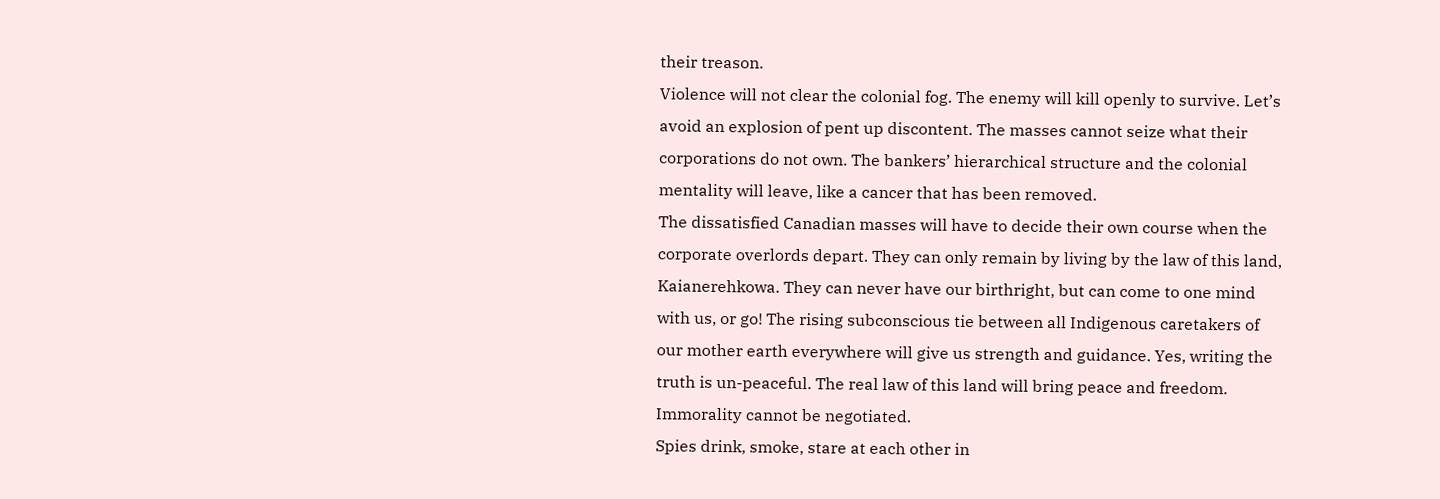their treason.
Violence will not clear the colonial fog. The enemy will kill openly to survive. Let’s avoid an explosion of pent up discontent. The masses cannot seize what their corporations do not own. The bankers’ hierarchical structure and the colonial mentality will leave, like a cancer that has been removed.
The dissatisfied Canadian masses will have to decide their own course when the corporate overlords depart. They can only remain by living by the law of this land, Kaianerehkowa. They can never have our birthright, but can come to one mind with us, or go! The rising subconscious tie between all Indigenous caretakers of our mother earth everywhere will give us strength and guidance. Yes, writing the truth is un-peaceful. The real law of this land will bring peace and freedom. Immorality cannot be negotiated.
Spies drink, smoke, stare at each other in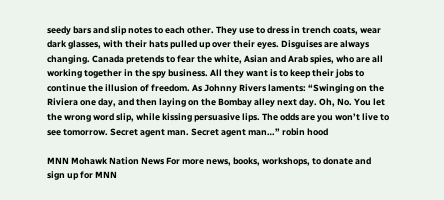seedy bars and slip notes to each other. They use to dress in trench coats, wear dark glasses, with their hats pulled up over their eyes. Disguises are always changing. Canada pretends to fear the white, Asian and Arab spies, who are all working together in the spy business. All they want is to keep their jobs to continue the illusion of freedom. As Johnny Rivers laments: “Swinging on the Riviera one day, and then laying on the Bombay alley next day. Oh, No. You let the wrong word slip, while kissing persuasive lips. The odds are you won’t live to see tomorrow. Secret agent man. Secret agent man…” robin hood

MNN Mohawk Nation News For more news, books, workshops, to donate and sign up for MNN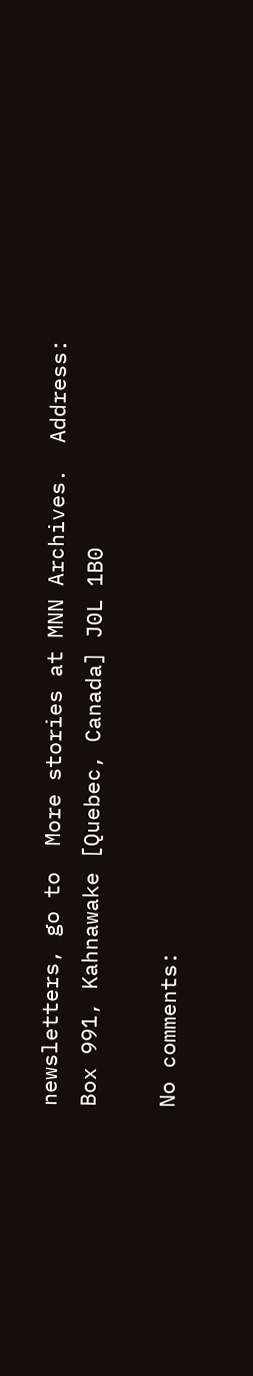newsletters, go to  More stories at MNN Archives.  Address:  Box 991, Kahnawake [Quebec, Canada] J0L 1B0

No comments: